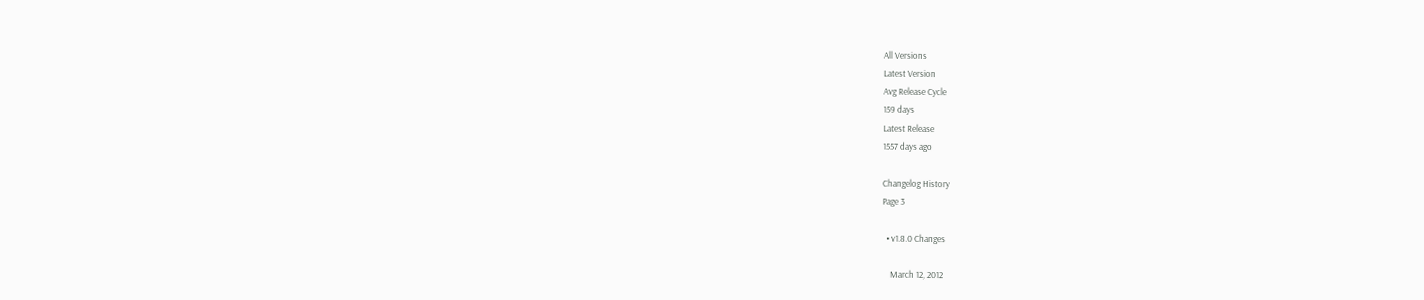All Versions
Latest Version
Avg Release Cycle
159 days
Latest Release
1557 days ago

Changelog History
Page 3

  • v1.8.0 Changes

    March 12, 2012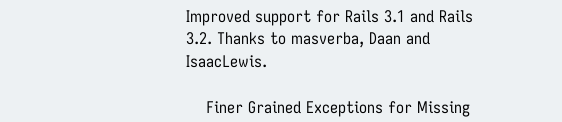Improved support for Rails 3.1 and Rails 3.2. Thanks to masverba, Daan and IsaacLewis.

    Finer Grained Exceptions for Missing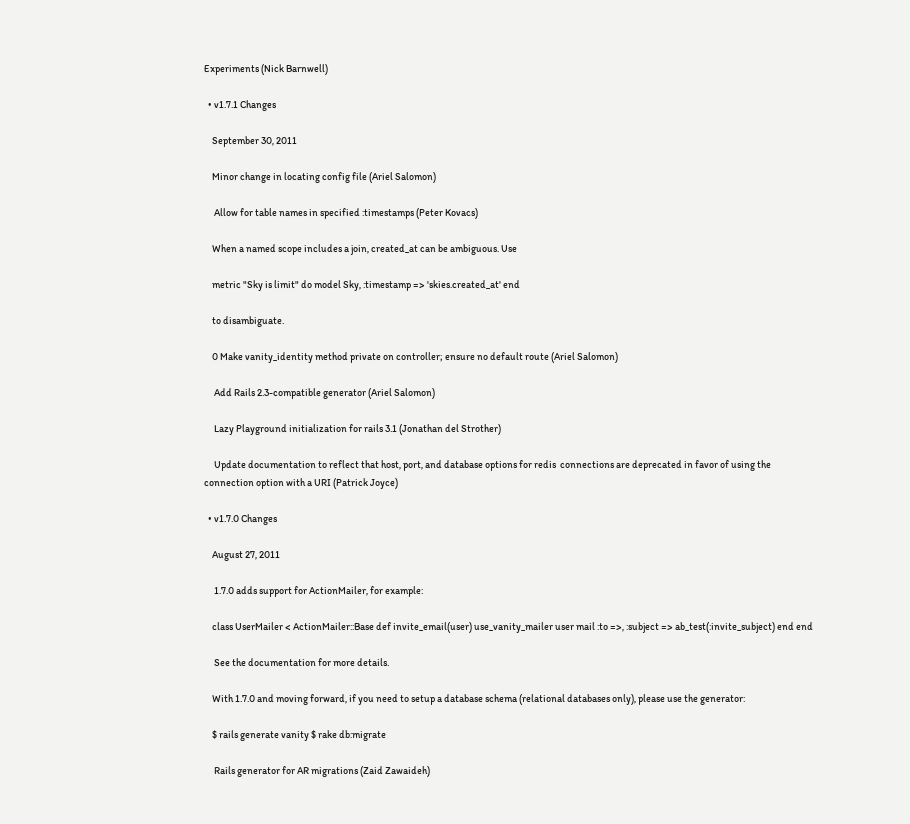Experiments (Nick Barnwell)

  • v1.7.1 Changes

    September 30, 2011

    Minor change in locating config file (Ariel Salomon)

     Allow for table names in specified :timestamps (Peter Kovacs)

    When a named scope includes a join, created_at can be ambiguous. Use

    metric "Sky is limit" do model Sky, :timestamp => 'skies.created_at' end

    to disambiguate.

    0 Make vanity_identity method private on controller; ensure no default route (Ariel Salomon)

     Add Rails 2.3-compatible generator (Ariel Salomon)

     Lazy Playground initialization for rails 3.1 (Jonathan del Strother)

     Update documentation to reflect that host, port, and database options for redis  connections are deprecated in favor of using the connection option with a URI (Patrick Joyce)

  • v1.7.0 Changes

    August 27, 2011

     1.7.0 adds support for ActionMailer, for example:

    class UserMailer < ActionMailer::Base def invite_email(user) use_vanity_mailer user mail :to =>, :subject => ab_test(:invite_subject) end end

     See the documentation for more details.

    With 1.7.0 and moving forward, if you need to setup a database schema (relational databases only), please use the generator:

    $ rails generate vanity $ rake db:migrate

     Rails generator for AR migrations (Zaid Zawaideh)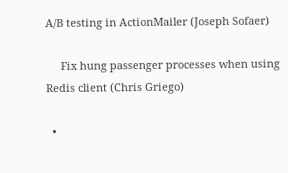A/B testing in ActionMailer (Joseph Sofaer)

     Fix hung passenger processes when using Redis client (Chris Griego)

  •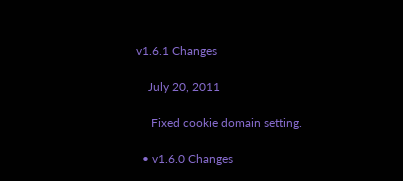v1.6.1 Changes

    July 20, 2011

     Fixed cookie domain setting.

  • v1.6.0 Changes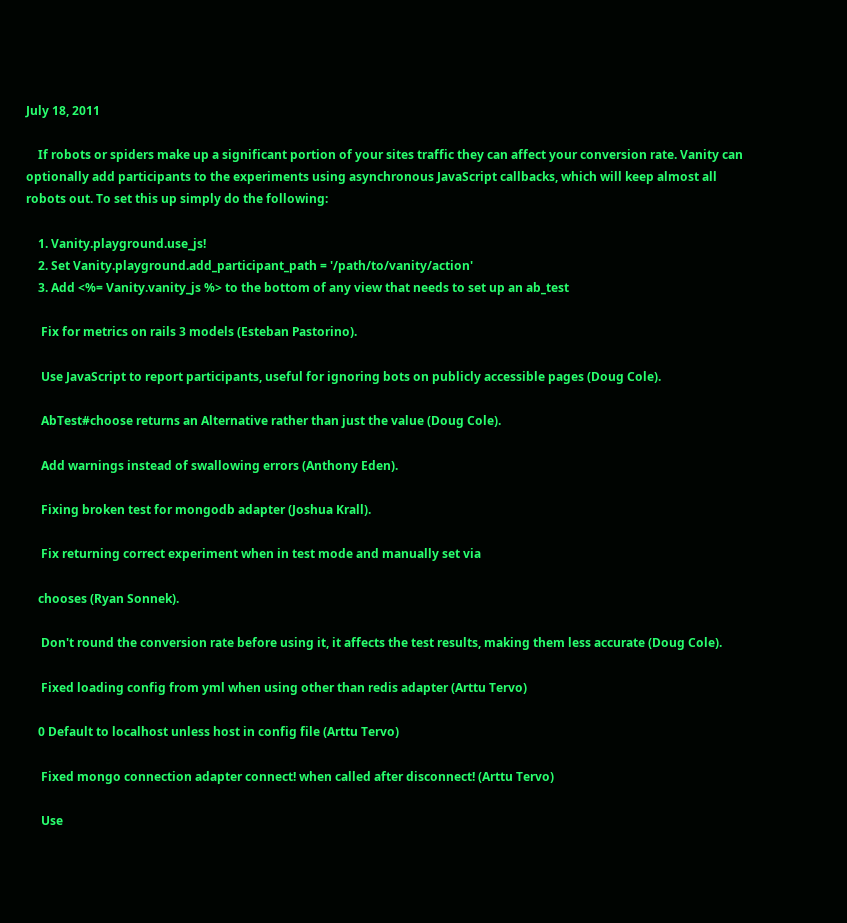July 18, 2011

    If robots or spiders make up a significant portion of your sites traffic they can affect your conversion rate. Vanity can optionally add participants to the experiments using asynchronous JavaScript callbacks, which will keep almost all robots out. To set this up simply do the following:

    1. Vanity.playground.use_js!
    2. Set Vanity.playground.add_participant_path = '/path/to/vanity/action'
    3. Add <%= Vanity.vanity_js %> to the bottom of any view that needs to set up an ab_test

     Fix for metrics on rails 3 models (Esteban Pastorino).

     Use JavaScript to report participants, useful for ignoring bots on publicly accessible pages (Doug Cole).

     AbTest#choose returns an Alternative rather than just the value (Doug Cole).

     Add warnings instead of swallowing errors (Anthony Eden).

     Fixing broken test for mongodb adapter (Joshua Krall).

     Fix returning correct experiment when in test mode and manually set via

    chooses (Ryan Sonnek).

     Don't round the conversion rate before using it, it affects the test results, making them less accurate (Doug Cole).

     Fixed loading config from yml when using other than redis adapter (Arttu Tervo)

    0 Default to localhost unless host in config file (Arttu Tervo)

     Fixed mongo connection adapter connect! when called after disconnect! (Arttu Tervo)

     Use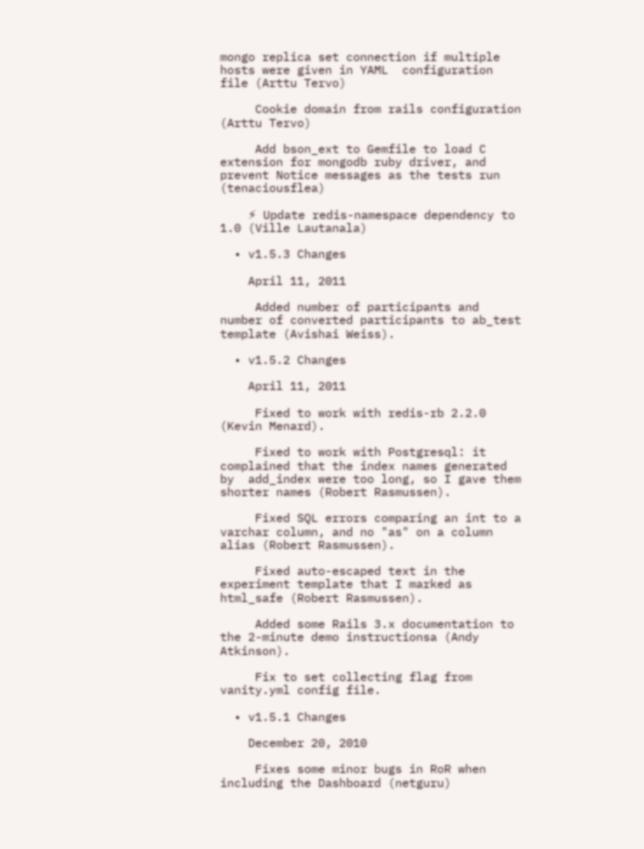mongo replica set connection if multiple hosts were given in YAML  configuration file (Arttu Tervo)

     Cookie domain from rails configuration (Arttu Tervo)

     Add bson_ext to Gemfile to load C extension for mongodb ruby driver, and  prevent Notice messages as the tests run (tenaciousflea)

    ⚡ Update redis-namespace dependency to 1.0 (Ville Lautanala)

  • v1.5.3 Changes

    April 11, 2011

     Added number of participants and number of converted participants to ab_test template (Avishai Weiss).

  • v1.5.2 Changes

    April 11, 2011

     Fixed to work with redis-rb 2.2.0 (Kevin Menard).

     Fixed to work with Postgresql: it complained that the index names generated by  add_index were too long, so I gave them shorter names (Robert Rasmussen).

     Fixed SQL errors comparing an int to a varchar column, and no "as" on a column alias (Robert Rasmussen).

     Fixed auto-escaped text in the experiment template that I marked as html_safe (Robert Rasmussen).

     Added some Rails 3.x documentation to the 2-minute demo instructionsa (Andy Atkinson).

     Fix to set collecting flag from vanity.yml config file.

  • v1.5.1 Changes

    December 20, 2010

     Fixes some minor bugs in RoR when including the Dashboard (netguru)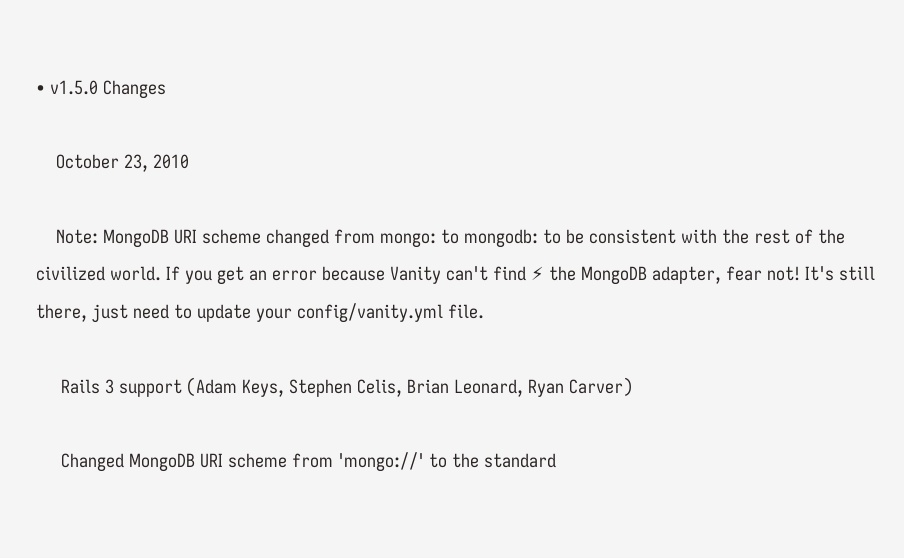• v1.5.0 Changes

    October 23, 2010

    Note: MongoDB URI scheme changed from mongo: to mongodb: to be consistent with the rest of the civilized world. If you get an error because Vanity can't find ⚡ the MongoDB adapter, fear not! It's still there, just need to update your config/vanity.yml file.

     Rails 3 support (Adam Keys, Stephen Celis, Brian Leonard, Ryan Carver)

     Changed MongoDB URI scheme from 'mongo://' to the standard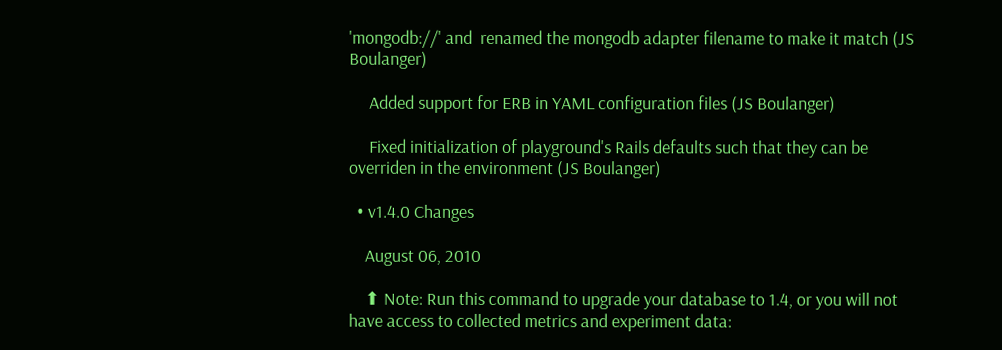'mongodb://' and  renamed the mongodb adapter filename to make it match (JS Boulanger)

     Added support for ERB in YAML configuration files (JS Boulanger)

     Fixed initialization of playground's Rails defaults such that they can be overriden in the environment (JS Boulanger)

  • v1.4.0 Changes

    August 06, 2010

    ⬆ Note: Run this command to upgrade your database to 1.4, or you will not have access to collected metrics and experiment data: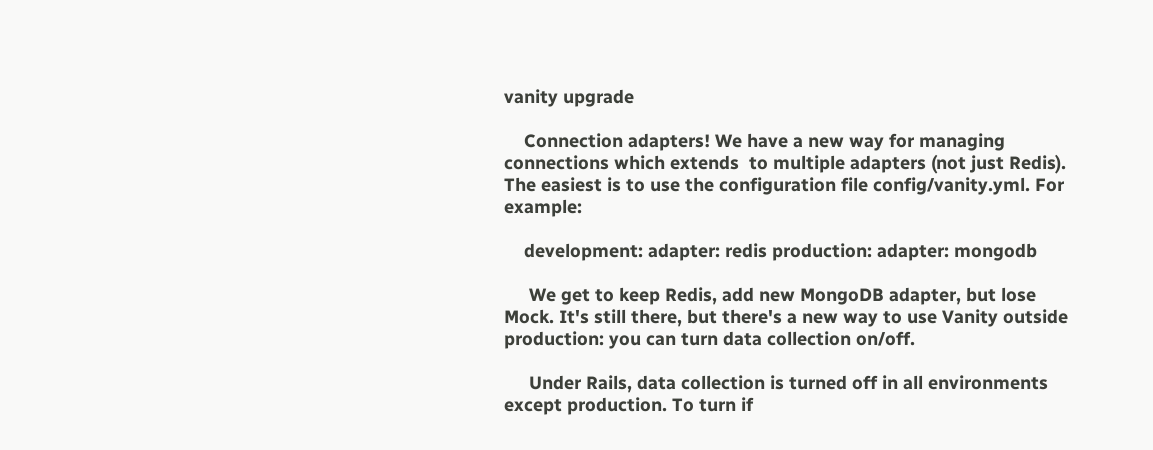vanity upgrade

    Connection adapters! We have a new way for managing connections which extends  to multiple adapters (not just Redis). The easiest is to use the configuration file config/vanity.yml. For example:

    development: adapter: redis production: adapter: mongodb

     We get to keep Redis, add new MongoDB adapter, but lose Mock. It's still there, but there's a new way to use Vanity outside production: you can turn data collection on/off.

     Under Rails, data collection is turned off in all environments except production. To turn if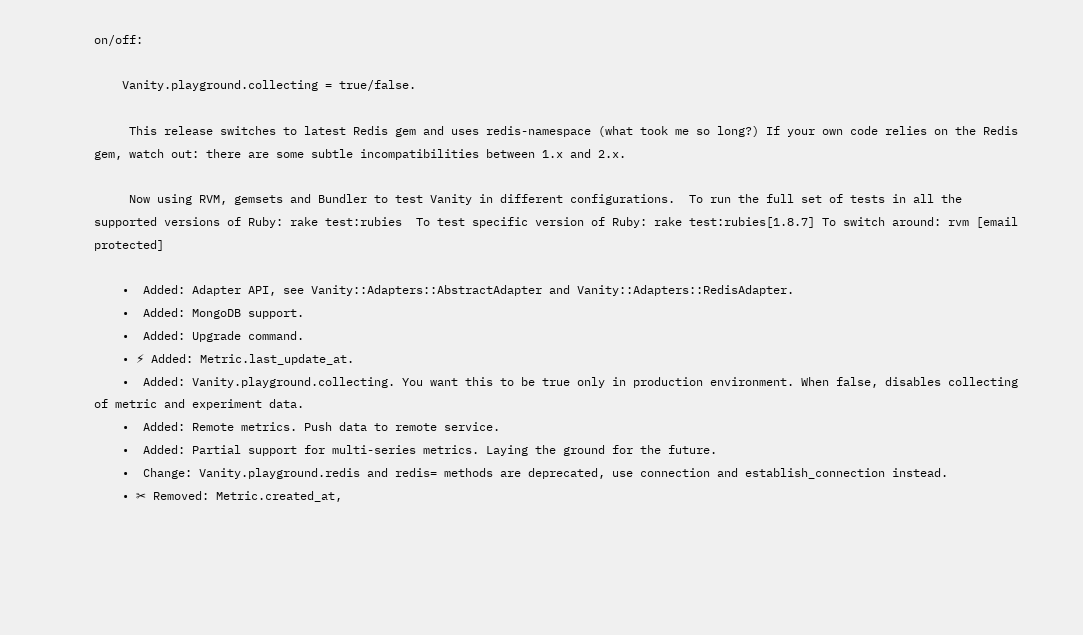on/off:

    Vanity.playground.collecting = true/false.

     This release switches to latest Redis gem and uses redis-namespace (what took me so long?) If your own code relies on the Redis gem, watch out: there are some subtle incompatibilities between 1.x and 2.x.

     Now using RVM, gemsets and Bundler to test Vanity in different configurations.  To run the full set of tests in all the supported versions of Ruby: rake test:rubies  To test specific version of Ruby: rake test:rubies[1.8.7] To switch around: rvm [email protected]

    •  Added: Adapter API, see Vanity::Adapters::AbstractAdapter and Vanity::Adapters::RedisAdapter.
    •  Added: MongoDB support.
    •  Added: Upgrade command.
    • ⚡ Added: Metric.last_update_at.
    •  Added: Vanity.playground.collecting. You want this to be true only in production environment. When false, disables collecting of metric and experiment data.
    •  Added: Remote metrics. Push data to remote service.
    •  Added: Partial support for multi-series metrics. Laying the ground for the future.
    •  Change: Vanity.playground.redis and redis= methods are deprecated, use connection and establish_connection instead.
    • ✂ Removed: Metric.created_at,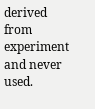derived from experiment and never used.